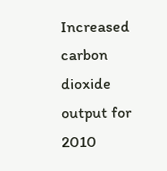Increased carbon dioxide output for 2010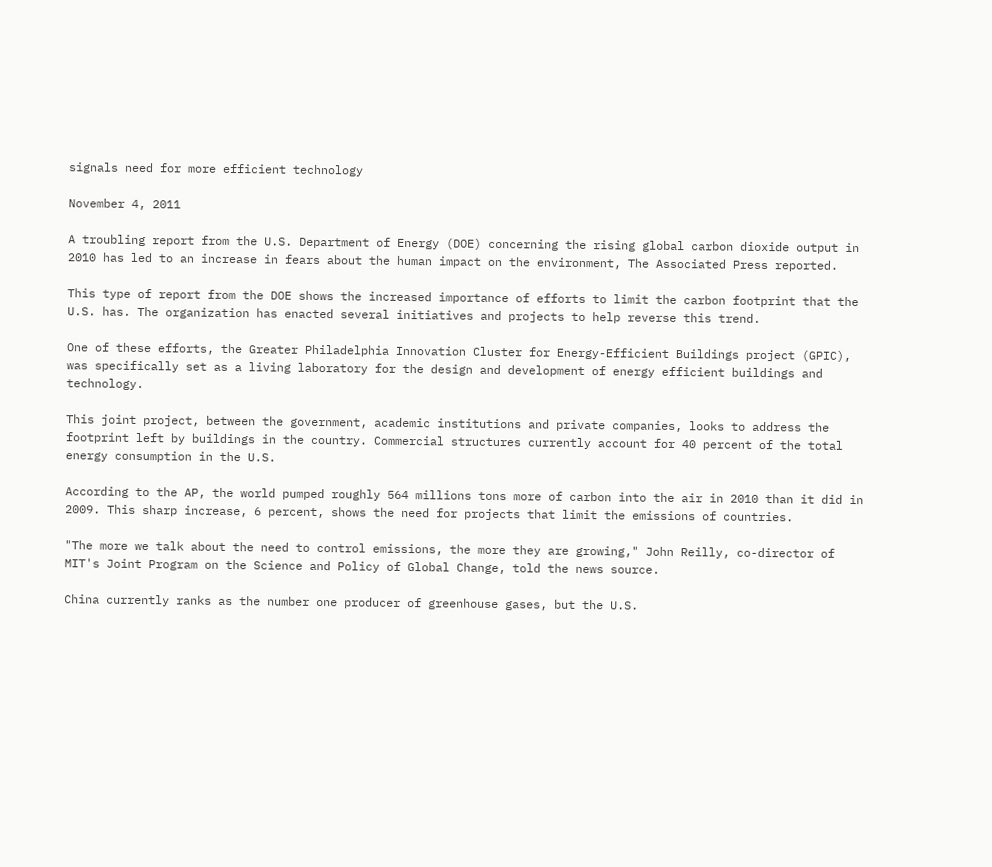signals need for more efficient technology

November 4, 2011

A troubling report from the U.S. Department of Energy (DOE) concerning the rising global carbon dioxide output in 2010 has led to an increase in fears about the human impact on the environment, The Associated Press reported.

This type of report from the DOE shows the increased importance of efforts to limit the carbon footprint that the U.S. has. The organization has enacted several initiatives and projects to help reverse this trend.

One of these efforts, the Greater Philadelphia Innovation Cluster for Energy-Efficient Buildings project (GPIC), was specifically set as a living laboratory for the design and development of energy efficient buildings and technology.

This joint project, between the government, academic institutions and private companies, looks to address the footprint left by buildings in the country. Commercial structures currently account for 40 percent of the total energy consumption in the U.S.

According to the AP, the world pumped roughly 564 millions tons more of carbon into the air in 2010 than it did in 2009. This sharp increase, 6 percent, shows the need for projects that limit the emissions of countries.

"The more we talk about the need to control emissions, the more they are growing," John Reilly, co-director of MIT's Joint Program on the Science and Policy of Global Change, told the news source.

China currently ranks as the number one producer of greenhouse gases, but the U.S.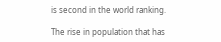is second in the world ranking.

The rise in population that has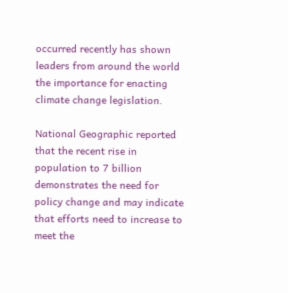occurred recently has shown leaders from around the world the importance for enacting climate change legislation.

National Geographic reported that the recent rise in population to 7 billion demonstrates the need for policy change and may indicate that efforts need to increase to meet the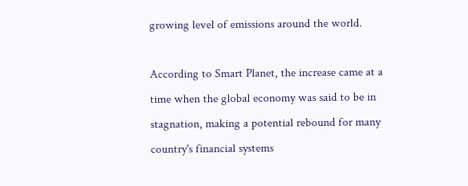growing level of emissions around the world.

According to Smart Planet, the increase came at a time when the global economy was said to be in stagnation, making a potential rebound for many country's financial systems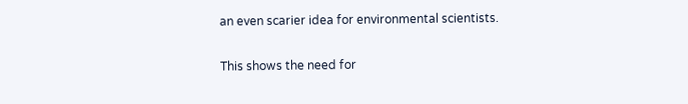an even scarier idea for environmental scientists.

This shows the need for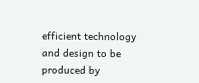efficient technology and design to be produced by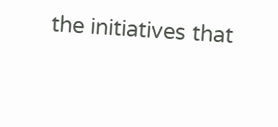the initiatives that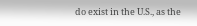do exist in the U.S., as the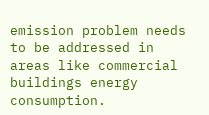emission problem needs to be addressed in areas like commercial buildings energy consumption.